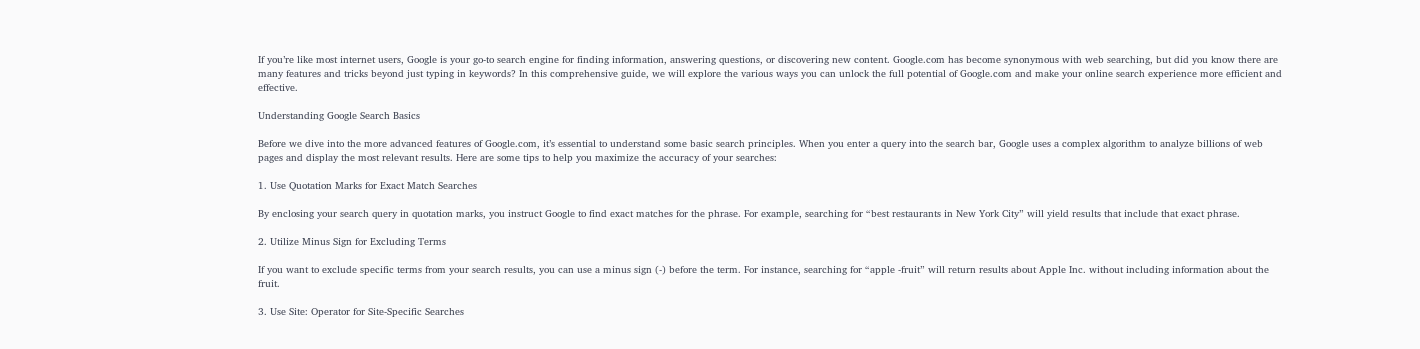If you’re like most internet users, Google is your go-to search engine for finding information, answering questions, or discovering new content. Google.com has become synonymous with web searching, but did you know there are many features and tricks beyond just typing in keywords? In this comprehensive guide, we will explore the various ways you can unlock the full potential of Google.com and make your online search experience more efficient and effective.

Understanding Google Search Basics

Before we dive into the more advanced features of Google.com, it’s essential to understand some basic search principles. When you enter a query into the search bar, Google uses a complex algorithm to analyze billions of web pages and display the most relevant results. Here are some tips to help you maximize the accuracy of your searches:

1. Use Quotation Marks for Exact Match Searches

By enclosing your search query in quotation marks, you instruct Google to find exact matches for the phrase. For example, searching for “best restaurants in New York City” will yield results that include that exact phrase.

2. Utilize Minus Sign for Excluding Terms

If you want to exclude specific terms from your search results, you can use a minus sign (-) before the term. For instance, searching for “apple -fruit” will return results about Apple Inc. without including information about the fruit.

3. Use Site: Operator for Site-Specific Searches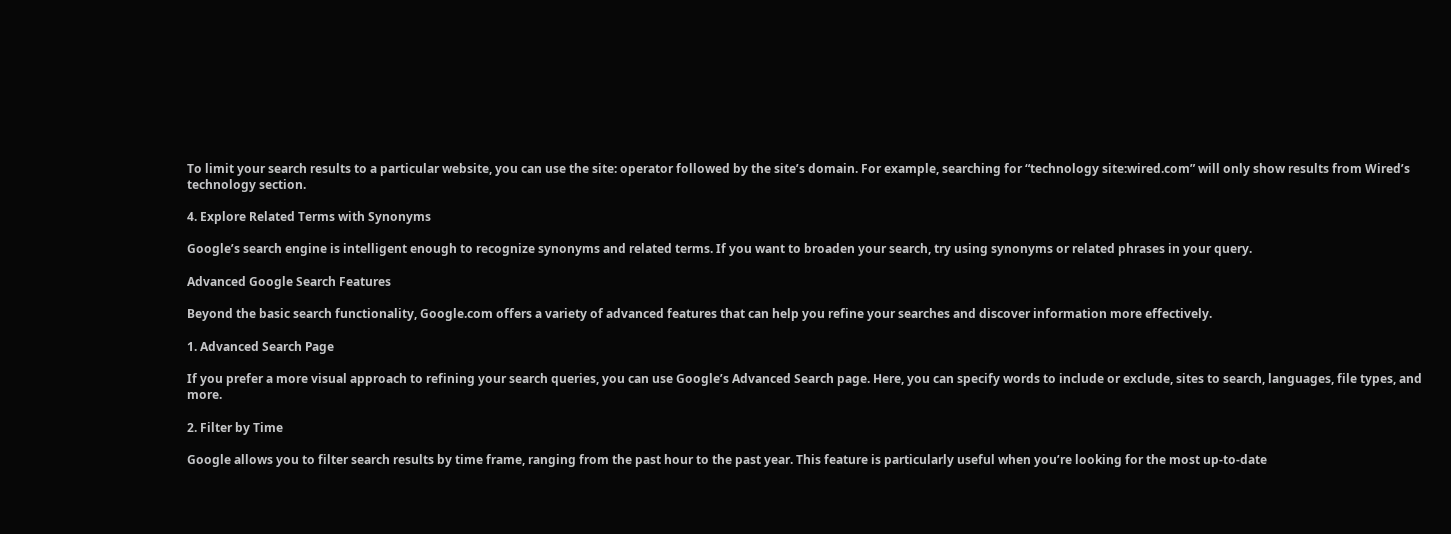To limit your search results to a particular website, you can use the site: operator followed by the site’s domain. For example, searching for “technology site:wired.com” will only show results from Wired’s technology section.

4. Explore Related Terms with Synonyms

Google’s search engine is intelligent enough to recognize synonyms and related terms. If you want to broaden your search, try using synonyms or related phrases in your query.

Advanced Google Search Features

Beyond the basic search functionality, Google.com offers a variety of advanced features that can help you refine your searches and discover information more effectively.

1. Advanced Search Page

If you prefer a more visual approach to refining your search queries, you can use Google’s Advanced Search page. Here, you can specify words to include or exclude, sites to search, languages, file types, and more.

2. Filter by Time

Google allows you to filter search results by time frame, ranging from the past hour to the past year. This feature is particularly useful when you’re looking for the most up-to-date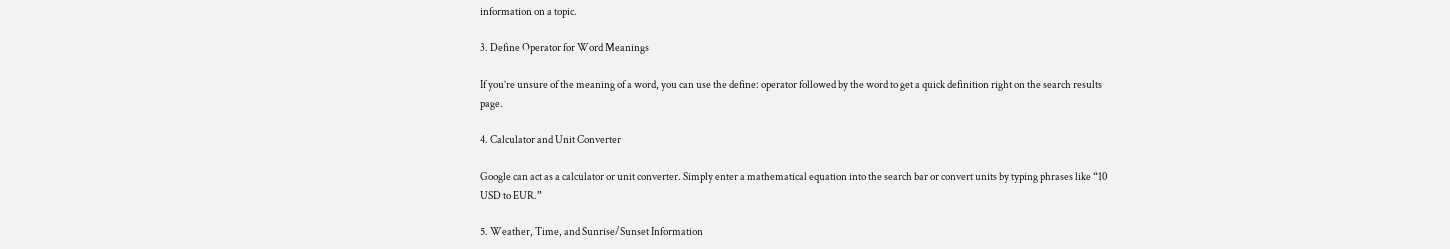information on a topic.

3. Define Operator for Word Meanings

If you’re unsure of the meaning of a word, you can use the define: operator followed by the word to get a quick definition right on the search results page.

4. Calculator and Unit Converter

Google can act as a calculator or unit converter. Simply enter a mathematical equation into the search bar or convert units by typing phrases like “10 USD to EUR.”

5. Weather, Time, and Sunrise/Sunset Information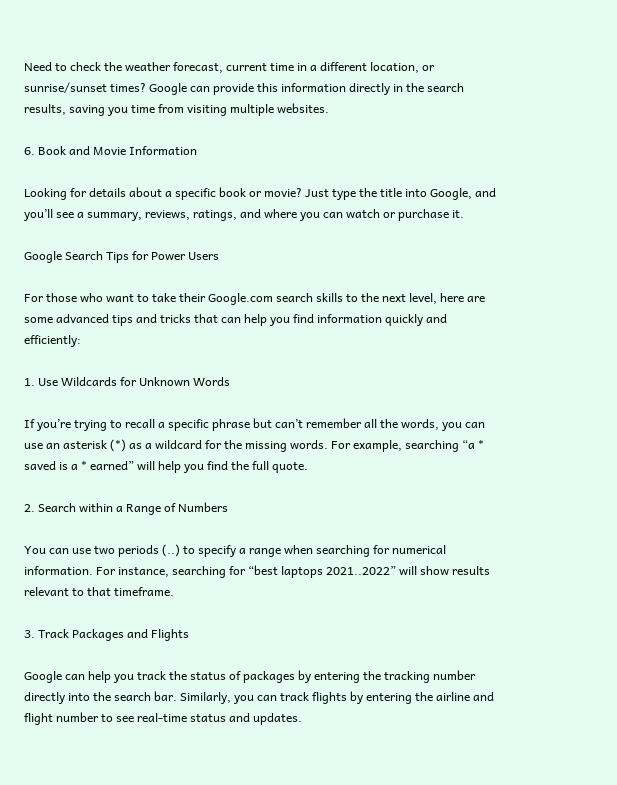Need to check the weather forecast, current time in a different location, or sunrise/sunset times? Google can provide this information directly in the search results, saving you time from visiting multiple websites.

6. Book and Movie Information

Looking for details about a specific book or movie? Just type the title into Google, and you’ll see a summary, reviews, ratings, and where you can watch or purchase it.

Google Search Tips for Power Users

For those who want to take their Google.com search skills to the next level, here are some advanced tips and tricks that can help you find information quickly and efficiently:

1. Use Wildcards for Unknown Words

If you’re trying to recall a specific phrase but can’t remember all the words, you can use an asterisk (*) as a wildcard for the missing words. For example, searching “a * saved is a * earned” will help you find the full quote.

2. Search within a Range of Numbers

You can use two periods (..) to specify a range when searching for numerical information. For instance, searching for “best laptops 2021..2022” will show results relevant to that timeframe.

3. Track Packages and Flights

Google can help you track the status of packages by entering the tracking number directly into the search bar. Similarly, you can track flights by entering the airline and flight number to see real-time status and updates.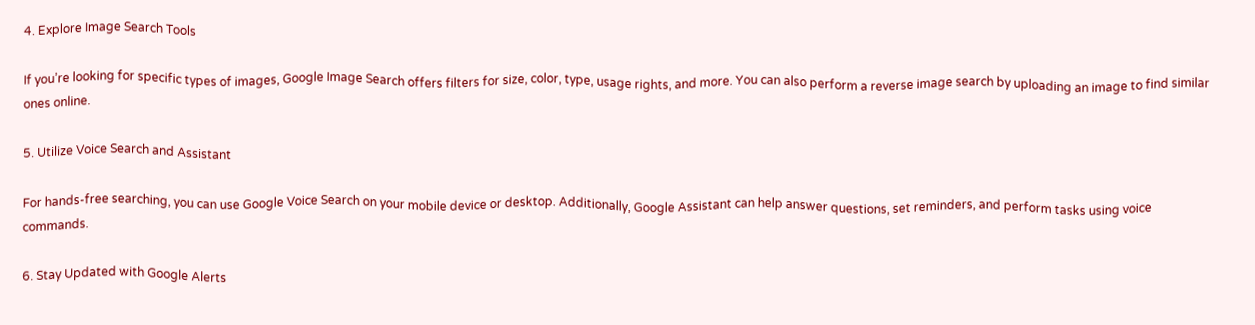4. Explore Image Search Tools

If you’re looking for specific types of images, Google Image Search offers filters for size, color, type, usage rights, and more. You can also perform a reverse image search by uploading an image to find similar ones online.

5. Utilize Voice Search and Assistant

For hands-free searching, you can use Google Voice Search on your mobile device or desktop. Additionally, Google Assistant can help answer questions, set reminders, and perform tasks using voice commands.

6. Stay Updated with Google Alerts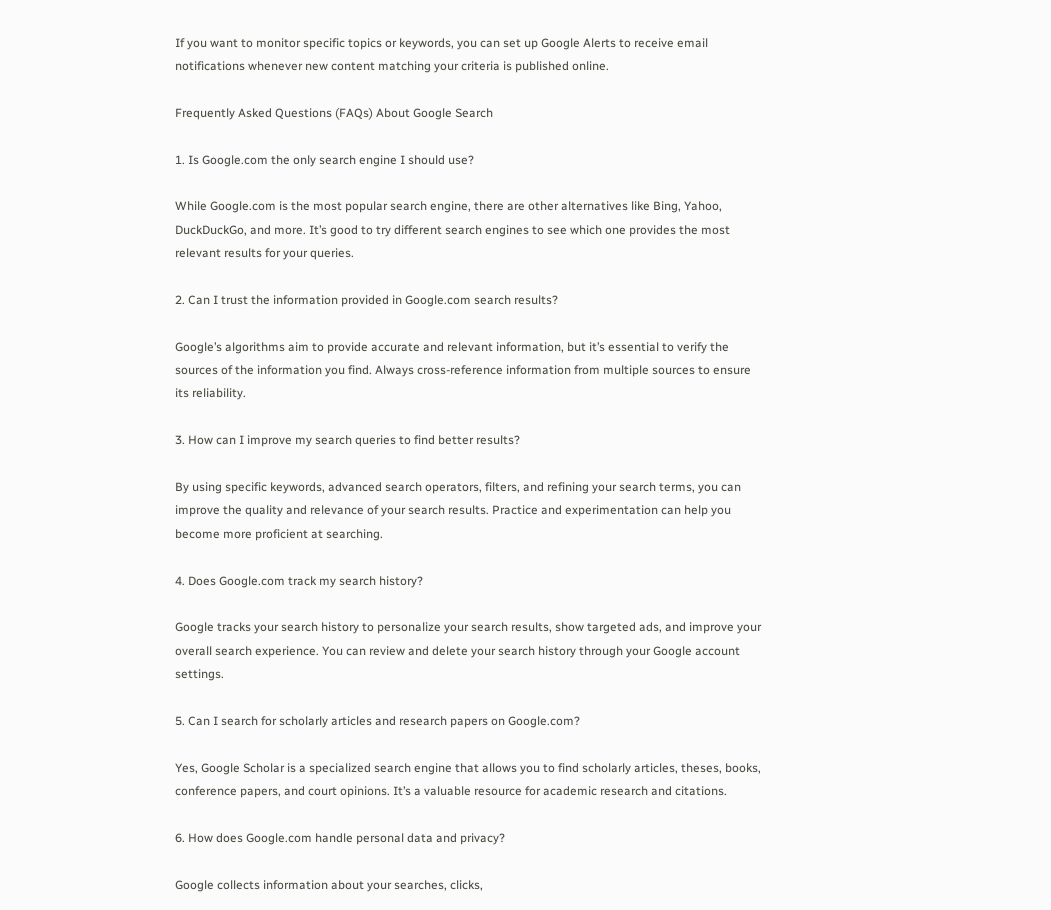If you want to monitor specific topics or keywords, you can set up Google Alerts to receive email notifications whenever new content matching your criteria is published online.

Frequently Asked Questions (FAQs) About Google Search

1. Is Google.com the only search engine I should use?

While Google.com is the most popular search engine, there are other alternatives like Bing, Yahoo, DuckDuckGo, and more. It’s good to try different search engines to see which one provides the most relevant results for your queries.

2. Can I trust the information provided in Google.com search results?

Google’s algorithms aim to provide accurate and relevant information, but it’s essential to verify the sources of the information you find. Always cross-reference information from multiple sources to ensure its reliability.

3. How can I improve my search queries to find better results?

By using specific keywords, advanced search operators, filters, and refining your search terms, you can improve the quality and relevance of your search results. Practice and experimentation can help you become more proficient at searching.

4. Does Google.com track my search history?

Google tracks your search history to personalize your search results, show targeted ads, and improve your overall search experience. You can review and delete your search history through your Google account settings.

5. Can I search for scholarly articles and research papers on Google.com?

Yes, Google Scholar is a specialized search engine that allows you to find scholarly articles, theses, books, conference papers, and court opinions. It’s a valuable resource for academic research and citations.

6. How does Google.com handle personal data and privacy?

Google collects information about your searches, clicks,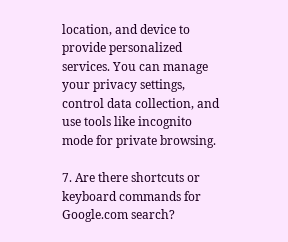location, and device to provide personalized services. You can manage your privacy settings, control data collection, and use tools like incognito mode for private browsing.

7. Are there shortcuts or keyboard commands for Google.com search?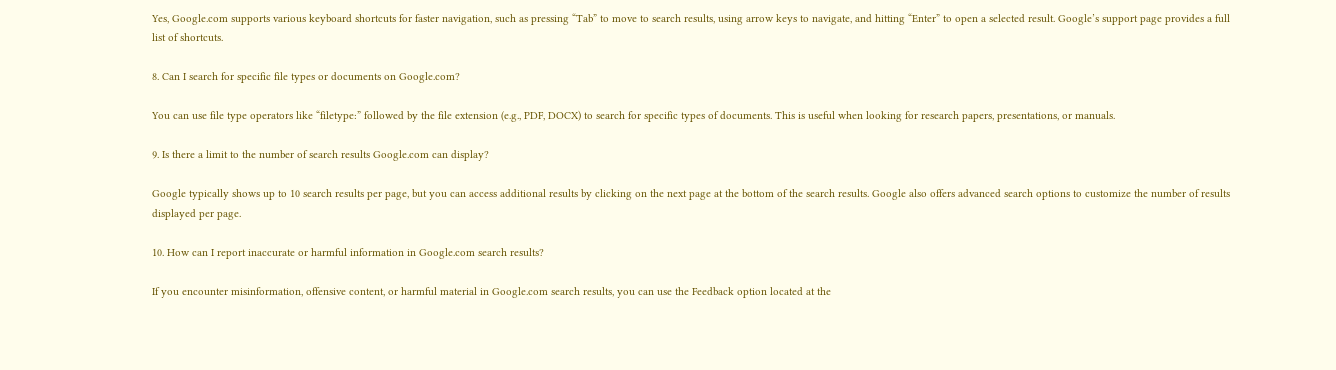Yes, Google.com supports various keyboard shortcuts for faster navigation, such as pressing “Tab” to move to search results, using arrow keys to navigate, and hitting “Enter” to open a selected result. Google’s support page provides a full list of shortcuts.

8. Can I search for specific file types or documents on Google.com?

You can use file type operators like “filetype:” followed by the file extension (e.g., PDF, DOCX) to search for specific types of documents. This is useful when looking for research papers, presentations, or manuals.

9. Is there a limit to the number of search results Google.com can display?

Google typically shows up to 10 search results per page, but you can access additional results by clicking on the next page at the bottom of the search results. Google also offers advanced search options to customize the number of results displayed per page.

10. How can I report inaccurate or harmful information in Google.com search results?

If you encounter misinformation, offensive content, or harmful material in Google.com search results, you can use the Feedback option located at the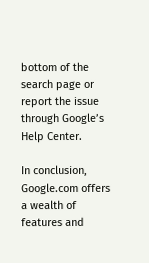bottom of the search page or report the issue through Google’s Help Center.

In conclusion, Google.com offers a wealth of features and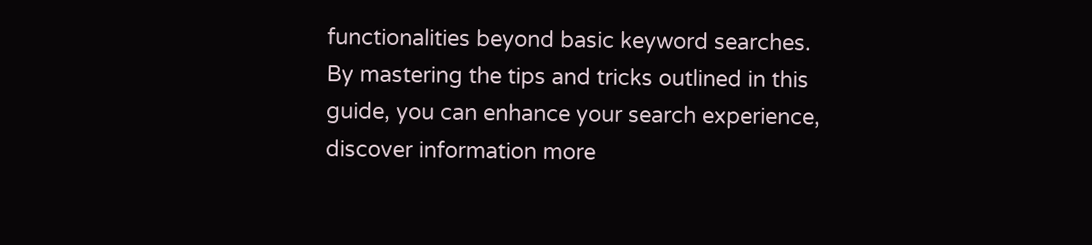functionalities beyond basic keyword searches. By mastering the tips and tricks outlined in this guide, you can enhance your search experience, discover information more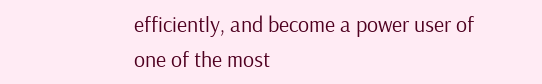efficiently, and become a power user of one of the most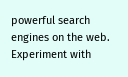powerful search engines on the web. Experiment with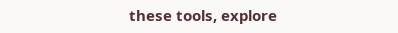these tools, explore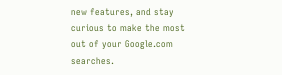new features, and stay curious to make the most out of your Google.com searches.